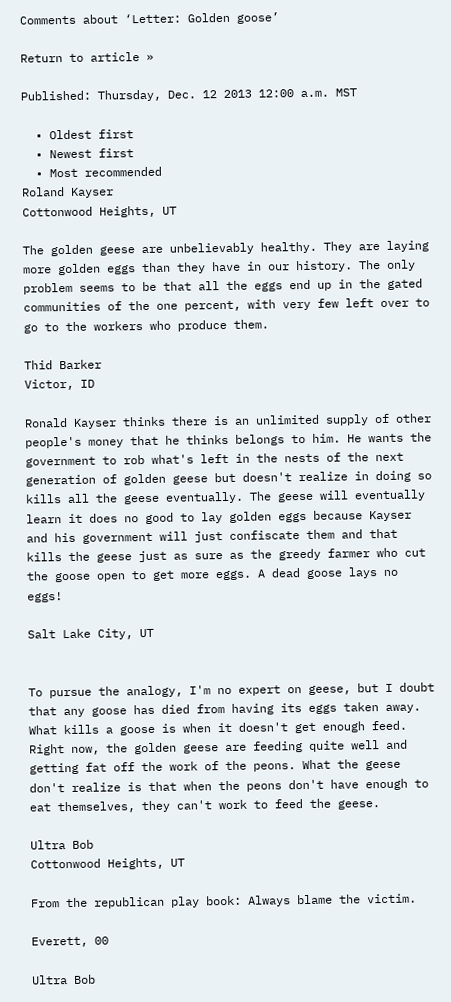Comments about ‘Letter: Golden goose’

Return to article »

Published: Thursday, Dec. 12 2013 12:00 a.m. MST

  • Oldest first
  • Newest first
  • Most recommended
Roland Kayser
Cottonwood Heights, UT

The golden geese are unbelievably healthy. They are laying more golden eggs than they have in our history. The only problem seems to be that all the eggs end up in the gated communities of the one percent, with very few left over to go to the workers who produce them.

Thid Barker
Victor, ID

Ronald Kayser thinks there is an unlimited supply of other people's money that he thinks belongs to him. He wants the government to rob what's left in the nests of the next generation of golden geese but doesn't realize in doing so kills all the geese eventually. The geese will eventually learn it does no good to lay golden eggs because Kayser and his government will just confiscate them and that kills the geese just as sure as the greedy farmer who cut the goose open to get more eggs. A dead goose lays no eggs!

Salt Lake City, UT


To pursue the analogy, I'm no expert on geese, but I doubt that any goose has died from having its eggs taken away. What kills a goose is when it doesn't get enough feed. Right now, the golden geese are feeding quite well and getting fat off the work of the peons. What the geese don't realize is that when the peons don't have enough to eat themselves, they can't work to feed the geese.

Ultra Bob
Cottonwood Heights, UT

From the republican play book: Always blame the victim.

Everett, 00

Ultra Bob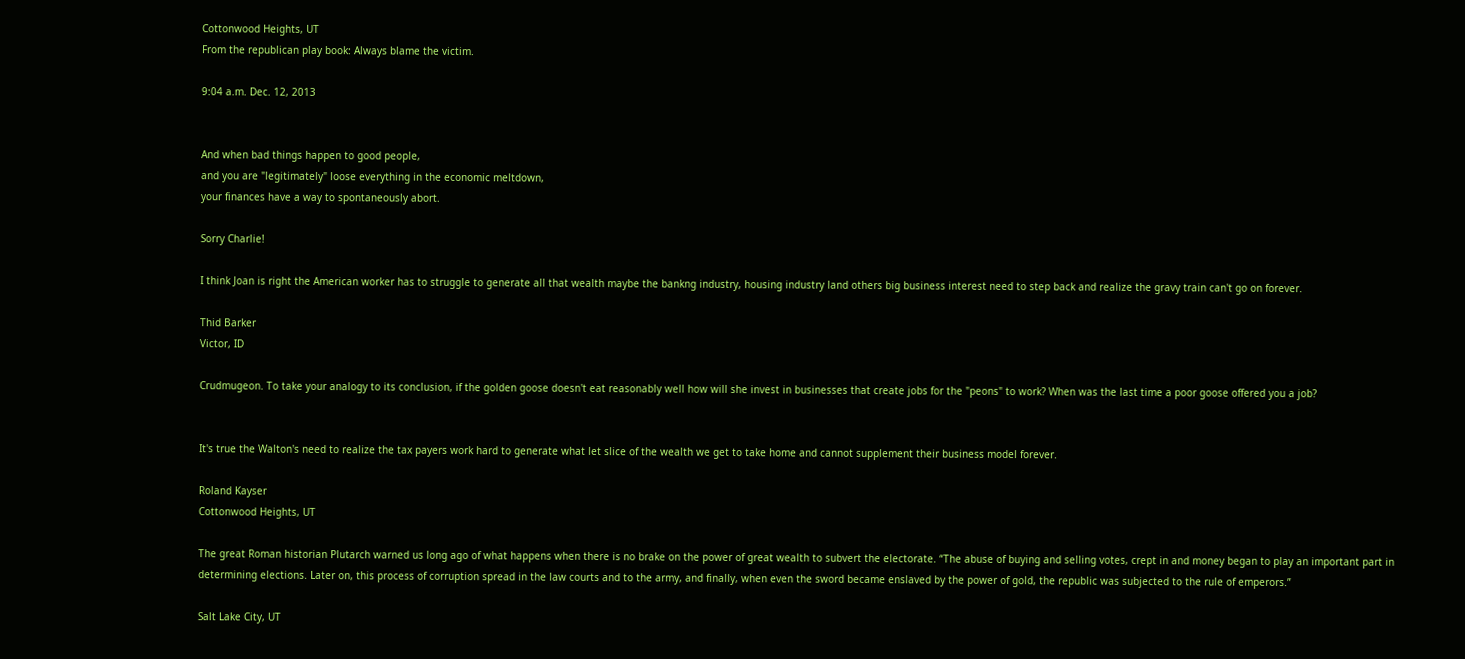Cottonwood Heights, UT
From the republican play book: Always blame the victim.

9:04 a.m. Dec. 12, 2013


And when bad things happen to good people,
and you are "legitimately" loose everything in the economic meltdown,
your finances have a way to spontaneously abort.

Sorry Charlie!

I think Joan is right the American worker has to struggle to generate all that wealth maybe the bankng industry, housing industry land others big business interest need to step back and realize the gravy train can't go on forever.

Thid Barker
Victor, ID

Crudmugeon. To take your analogy to its conclusion, if the golden goose doesn't eat reasonably well how will she invest in businesses that create jobs for the "peons" to work? When was the last time a poor goose offered you a job?


It's true the Walton's need to realize the tax payers work hard to generate what let slice of the wealth we get to take home and cannot supplement their business model forever.

Roland Kayser
Cottonwood Heights, UT

The great Roman historian Plutarch warned us long ago of what happens when there is no brake on the power of great wealth to subvert the electorate. “The abuse of buying and selling votes, crept in and money began to play an important part in determining elections. Later on, this process of corruption spread in the law courts and to the army, and finally, when even the sword became enslaved by the power of gold, the republic was subjected to the rule of emperors.”

Salt Lake City, UT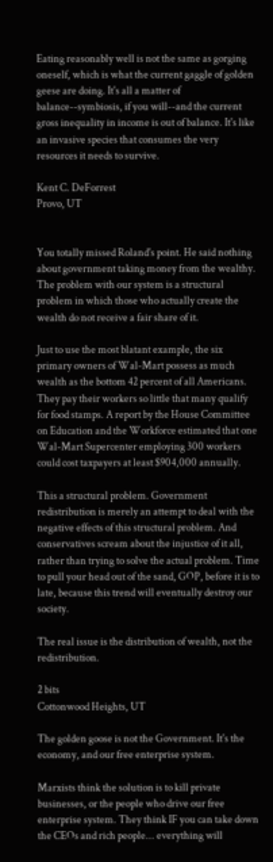Eating reasonably well is not the same as gorging oneself, which is what the current gaggle of golden geese are doing. It's all a matter of balance--symbiosis, if you will--and the current gross inequality in income is out of balance. It's like an invasive species that consumes the very resources it needs to survive.

Kent C. DeForrest
Provo, UT


You totally missed Roland's point. He said nothing about government taking money from the wealthy. The problem with our system is a structural problem in which those who actually create the wealth do not receive a fair share of it.

Just to use the most blatant example, the six primary owners of Wal-Mart possess as much wealth as the bottom 42 percent of all Americans. They pay their workers so little that many qualify for food stamps. A report by the House Committee on Education and the Workforce estimated that one Wal-Mart Supercenter employing 300 workers could cost taxpayers at least $904,000 annually.

This a structural problem. Government redistribution is merely an attempt to deal with the negative effects of this structural problem. And conservatives scream about the injustice of it all, rather than trying to solve the actual problem. Time to pull your head out of the sand, GOP, before it is to late, because this trend will eventually destroy our society.

The real issue is the distribution of wealth, not the redistribution.

2 bits
Cottonwood Heights, UT

The golden goose is not the Government. It's the economy, and our free enterprise system.

Marxists think the solution is to kill private businesses, or the people who drive our free enterprise system. They think IF you can take down the CEOs and rich people... everything will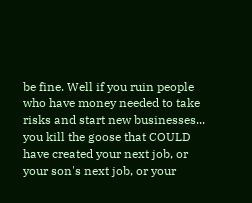be fine. Well if you ruin people who have money needed to take risks and start new businesses... you kill the goose that COULD have created your next job, or your son's next job, or your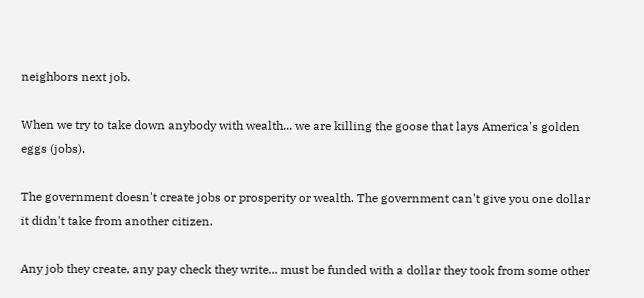neighbors next job.

When we try to take down anybody with wealth... we are killing the goose that lays America's golden eggs (jobs).

The government doesn't create jobs or prosperity or wealth. The government can't give you one dollar it didn't take from another citizen.

Any job they create, any pay check they write... must be funded with a dollar they took from some other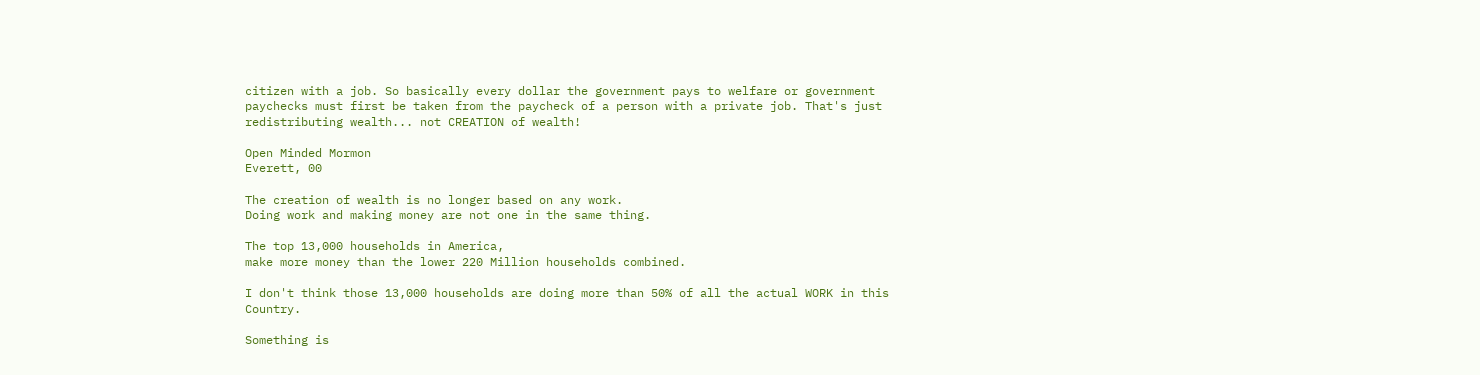citizen with a job. So basically every dollar the government pays to welfare or government paychecks must first be taken from the paycheck of a person with a private job. That's just redistributing wealth... not CREATION of wealth!

Open Minded Mormon
Everett, 00

The creation of wealth is no longer based on any work.
Doing work and making money are not one in the same thing.

The top 13,000 households in America,
make more money than the lower 220 Million households combined.

I don't think those 13,000 households are doing more than 50% of all the actual WORK in this Country.

Something is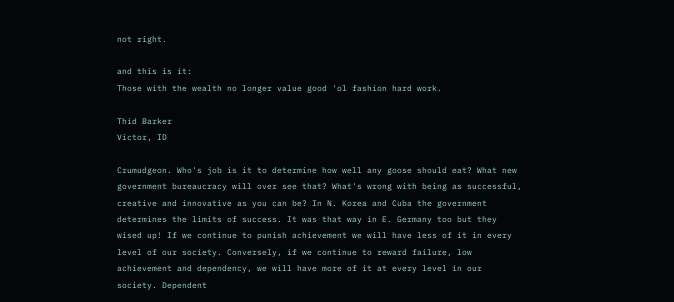not right.

and this is it:
Those with the wealth no longer value good 'ol fashion hard work.

Thid Barker
Victor, ID

Crumudgeon. Who's job is it to determine how well any goose should eat? What new government bureaucracy will over see that? What's wrong with being as successful, creative and innovative as you can be? In N. Korea and Cuba the government determines the limits of success. It was that way in E. Germany too but they wised up! If we continue to punish achievement we will have less of it in every level of our society. Conversely, if we continue to reward failure, low achievement and dependency, we will have more of it at every level in our society. Dependent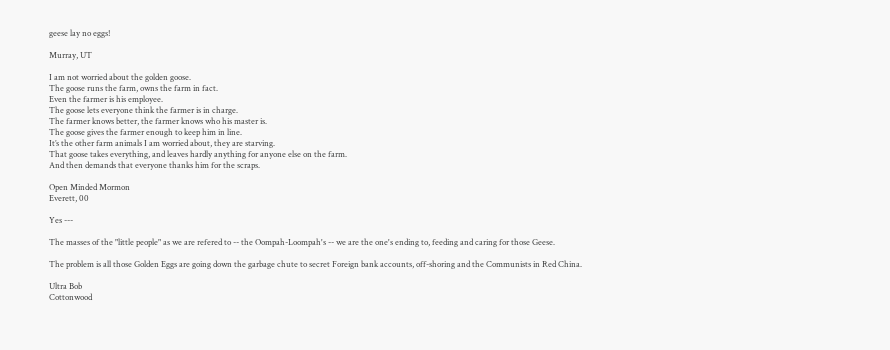geese lay no eggs!

Murray, UT

I am not worried about the golden goose.
The goose runs the farm, owns the farm in fact.
Even the farmer is his employee.
The goose lets everyone think the farmer is in charge.
The farmer knows better, the farmer knows who his master is.
The goose gives the farmer enough to keep him in line.
It’s the other farm animals I am worried about, they are starving.
That goose takes everything, and leaves hardly anything for anyone else on the farm.
And then demands that everyone thanks him for the scraps.

Open Minded Mormon
Everett, 00

Yes ---

The masses of the "little people" as we are refered to -- the Oompah-Loompah's -- we are the one's ending to, feeding and caring for those Geese.

The problem is all those Golden Eggs are going down the garbage chute to secret Foreign bank accounts, off-shoring and the Communists in Red China.

Ultra Bob
Cottonwood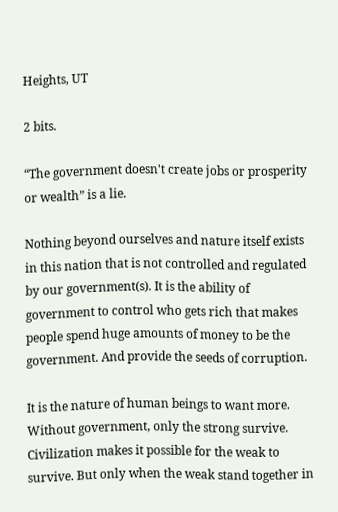Heights, UT

2 bits.

“The government doesn't create jobs or prosperity or wealth” is a lie.

Nothing beyond ourselves and nature itself exists in this nation that is not controlled and regulated by our government(s). It is the ability of government to control who gets rich that makes people spend huge amounts of money to be the government. And provide the seeds of corruption.

It is the nature of human beings to want more. Without government, only the strong survive. Civilization makes it possible for the weak to survive. But only when the weak stand together in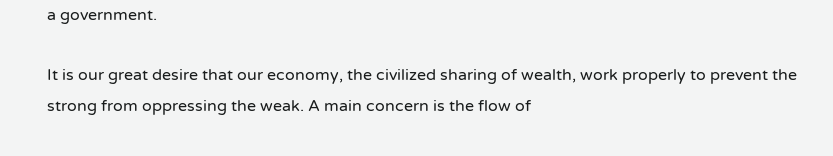a government.

It is our great desire that our economy, the civilized sharing of wealth, work properly to prevent the strong from oppressing the weak. A main concern is the flow of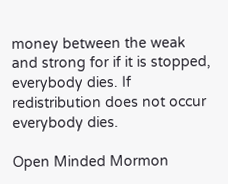money between the weak and strong for if it is stopped, everybody dies. If redistribution does not occur everybody dies.

Open Minded Mormon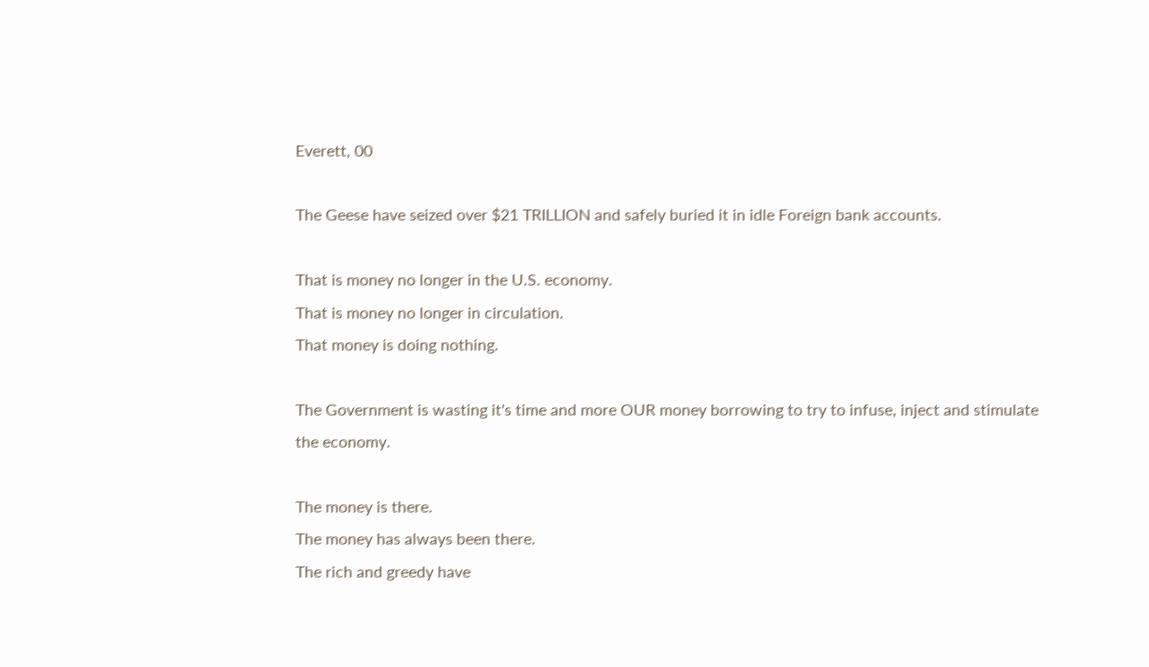Everett, 00

The Geese have seized over $21 TRILLION and safely buried it in idle Foreign bank accounts.

That is money no longer in the U.S. economy.
That is money no longer in circulation.
That money is doing nothing.

The Government is wasting it's time and more OUR money borrowing to try to infuse, inject and stimulate the economy.

The money is there.
The money has always been there.
The rich and greedy have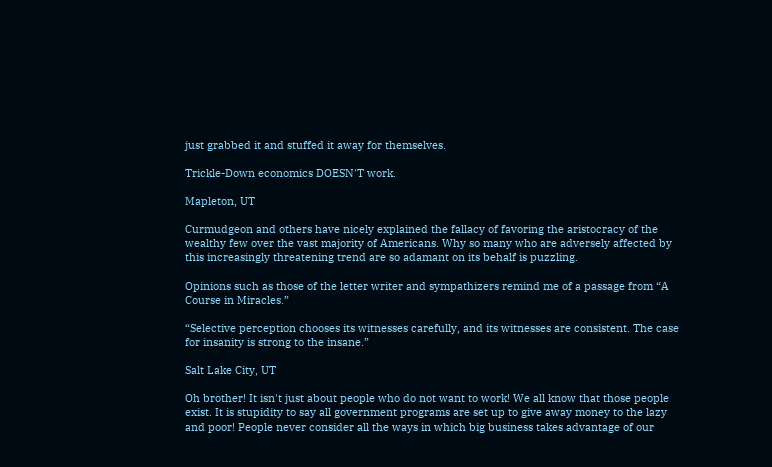just grabbed it and stuffed it away for themselves.

Trickle-Down economics DOESN'T work.

Mapleton, UT

Curmudgeon and others have nicely explained the fallacy of favoring the aristocracy of the wealthy few over the vast majority of Americans. Why so many who are adversely affected by this increasingly threatening trend are so adamant on its behalf is puzzling.

Opinions such as those of the letter writer and sympathizers remind me of a passage from “A Course in Miracles.”

“Selective perception chooses its witnesses carefully, and its witnesses are consistent. The case for insanity is strong to the insane.”

Salt Lake City, UT

Oh brother! It isn't just about people who do not want to work! We all know that those people exist. It is stupidity to say all government programs are set up to give away money to the lazy and poor! People never consider all the ways in which big business takes advantage of our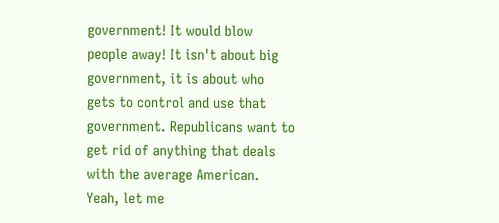government! It would blow people away! It isn't about big government, it is about who gets to control and use that government. Republicans want to get rid of anything that deals with the average American. Yeah, let me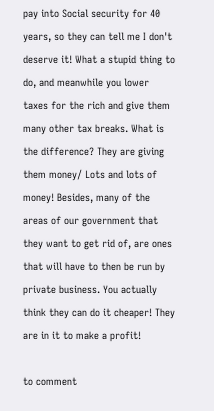pay into Social security for 40 years, so they can tell me I don't deserve it! What a stupid thing to do, and meanwhile you lower taxes for the rich and give them many other tax breaks. What is the difference? They are giving them money/ Lots and lots of money! Besides, many of the areas of our government that they want to get rid of, are ones that will have to then be run by private business. You actually think they can do it cheaper! They are in it to make a profit!

to comment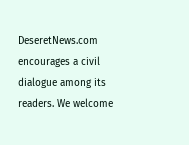DeseretNews.com encourages a civil dialogue among its readers. We welcome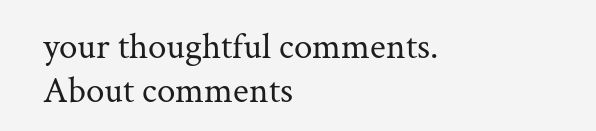your thoughtful comments.
About comments